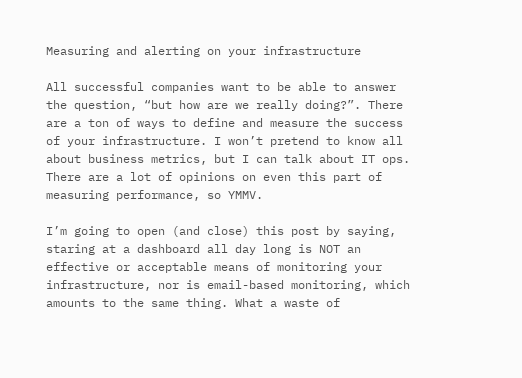Measuring and alerting on your infrastructure

All successful companies want to be able to answer the question, “but how are we really doing?”. There are a ton of ways to define and measure the success of your infrastructure. I won’t pretend to know all about business metrics, but I can talk about IT ops. There are a lot of opinions on even this part of measuring performance, so YMMV.

I’m going to open (and close) this post by saying, staring at a dashboard all day long is NOT an effective or acceptable means of monitoring your infrastructure, nor is email-based monitoring, which amounts to the same thing. What a waste of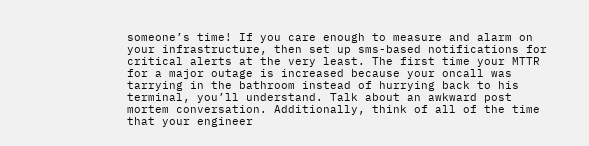someone’s time! If you care enough to measure and alarm on your infrastructure, then set up sms-based notifications for critical alerts at the very least. The first time your MTTR for a major outage is increased because your oncall was tarrying in the bathroom instead of hurrying back to his terminal, you’ll understand. Talk about an awkward post mortem conversation. Additionally, think of all of the time that your engineer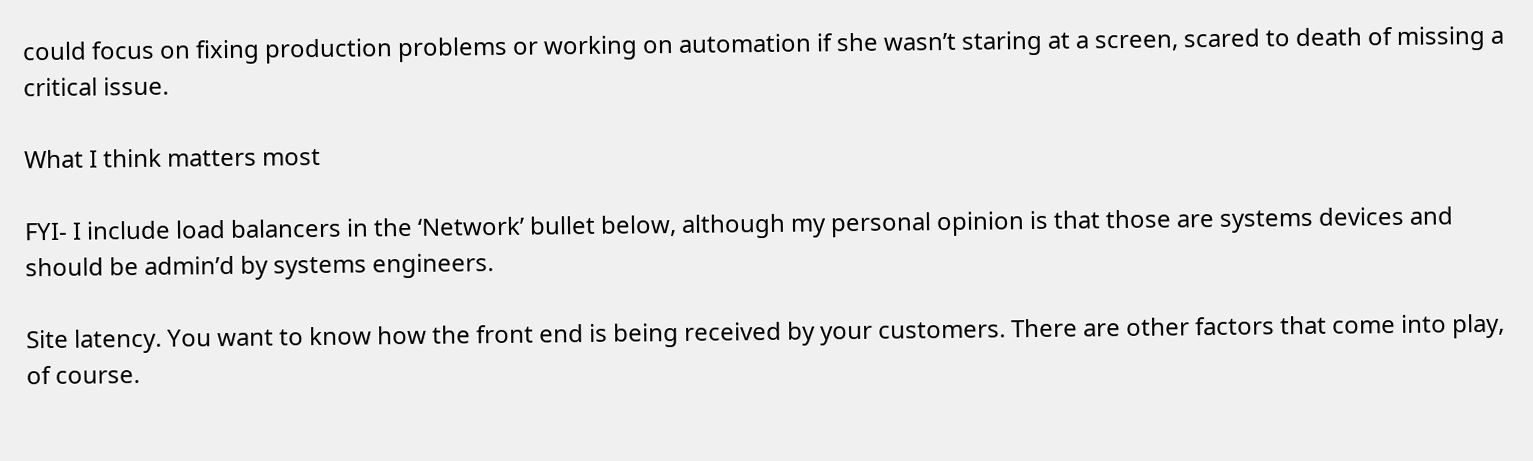could focus on fixing production problems or working on automation if she wasn’t staring at a screen, scared to death of missing a critical issue.

What I think matters most

FYI- I include load balancers in the ‘Network’ bullet below, although my personal opinion is that those are systems devices and should be admin’d by systems engineers.

Site latency. You want to know how the front end is being received by your customers. There are other factors that come into play, of course.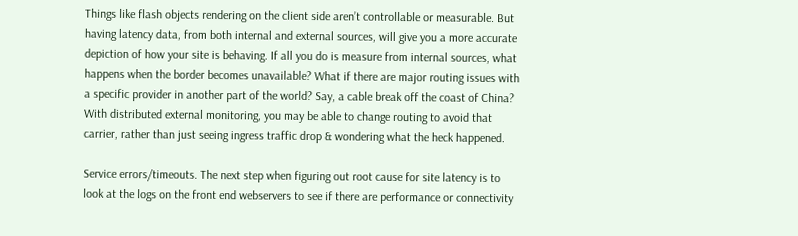Things like flash objects rendering on the client side aren’t controllable or measurable. But having latency data, from both internal and external sources, will give you a more accurate depiction of how your site is behaving. If all you do is measure from internal sources, what happens when the border becomes unavailable? What if there are major routing issues with a specific provider in another part of the world? Say, a cable break off the coast of China? With distributed external monitoring, you may be able to change routing to avoid that carrier, rather than just seeing ingress traffic drop & wondering what the heck happened.

Service errors/timeouts. The next step when figuring out root cause for site latency is to look at the logs on the front end webservers to see if there are performance or connectivity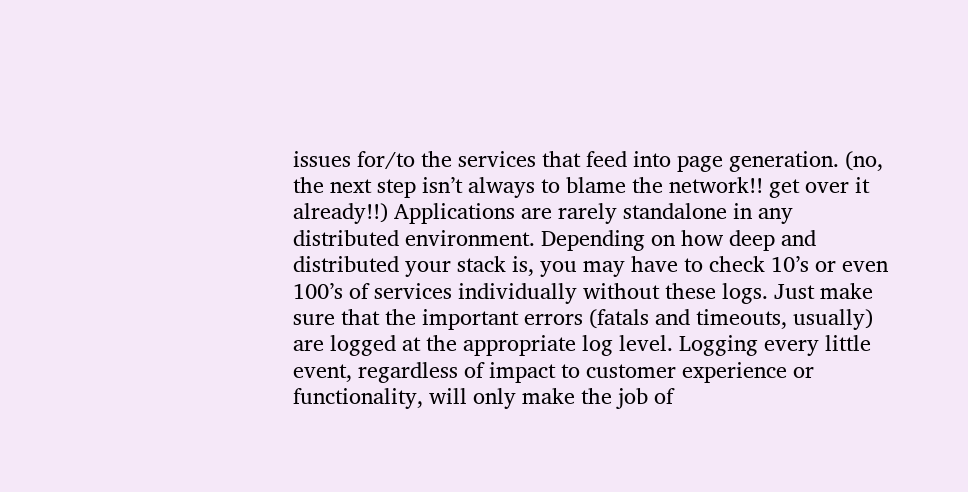issues for/to the services that feed into page generation. (no, the next step isn’t always to blame the network!! get over it already!!) Applications are rarely standalone in any distributed environment. Depending on how deep and distributed your stack is, you may have to check 10’s or even 100’s of services individually without these logs. Just make sure that the important errors (fatals and timeouts, usually) are logged at the appropriate log level. Logging every little event, regardless of impact to customer experience or functionality, will only make the job of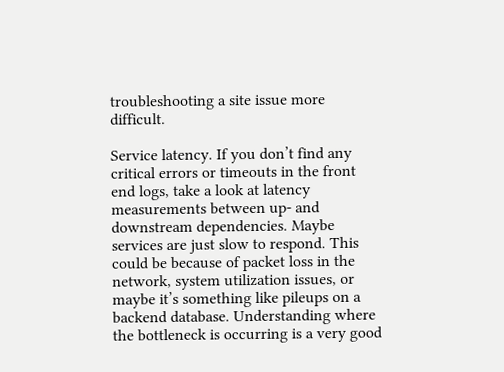troubleshooting a site issue more difficult.

Service latency. If you don’t find any critical errors or timeouts in the front end logs, take a look at latency measurements between up- and downstream dependencies. Maybe services are just slow to respond. This could be because of packet loss in the network, system utilization issues, or maybe it’s something like pileups on a backend database. Understanding where the bottleneck is occurring is a very good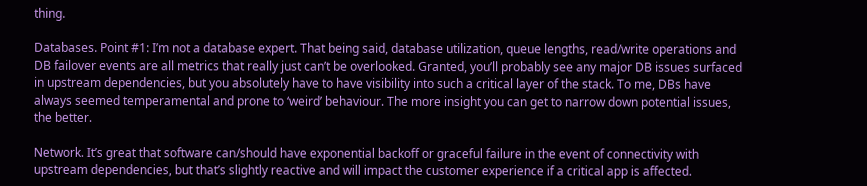thing.

Databases. Point #1: I’m not a database expert. That being said, database utilization, queue lengths, read/write operations and DB failover events are all metrics that really just can’t be overlooked. Granted, you’ll probably see any major DB issues surfaced in upstream dependencies, but you absolutely have to have visibility into such a critical layer of the stack. To me, DBs have always seemed temperamental and prone to ‘weird’ behaviour. The more insight you can get to narrow down potential issues, the better.

Network. It’s great that software can/should have exponential backoff or graceful failure in the event of connectivity with upstream dependencies, but that’s slightly reactive and will impact the customer experience if a critical app is affected.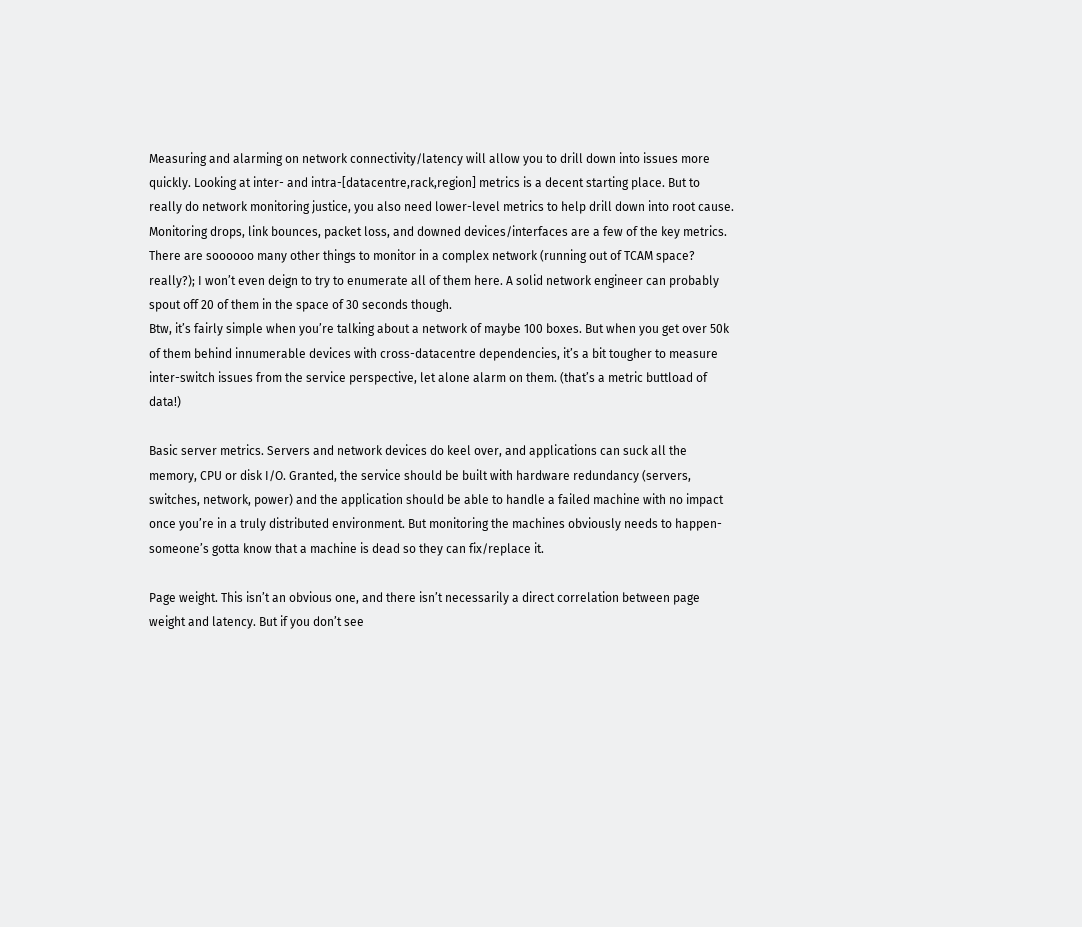Measuring and alarming on network connectivity/latency will allow you to drill down into issues more quickly. Looking at inter- and intra-[datacentre,rack,region] metrics is a decent starting place. But to really do network monitoring justice, you also need lower-level metrics to help drill down into root cause. Monitoring drops, link bounces, packet loss, and downed devices/interfaces are a few of the key metrics. There are soooooo many other things to monitor in a complex network (running out of TCAM space? really?); I won’t even deign to try to enumerate all of them here. A solid network engineer can probably spout off 20 of them in the space of 30 seconds though.
Btw, it’s fairly simple when you’re talking about a network of maybe 100 boxes. But when you get over 50k of them behind innumerable devices with cross-datacentre dependencies, it’s a bit tougher to measure inter-switch issues from the service perspective, let alone alarm on them. (that’s a metric buttload of data!)

Basic server metrics. Servers and network devices do keel over, and applications can suck all the memory, CPU or disk I/O. Granted, the service should be built with hardware redundancy (servers, switches, network, power) and the application should be able to handle a failed machine with no impact once you’re in a truly distributed environment. But monitoring the machines obviously needs to happen- someone’s gotta know that a machine is dead so they can fix/replace it.

Page weight. This isn’t an obvious one, and there isn’t necessarily a direct correlation between page weight and latency. But if you don’t see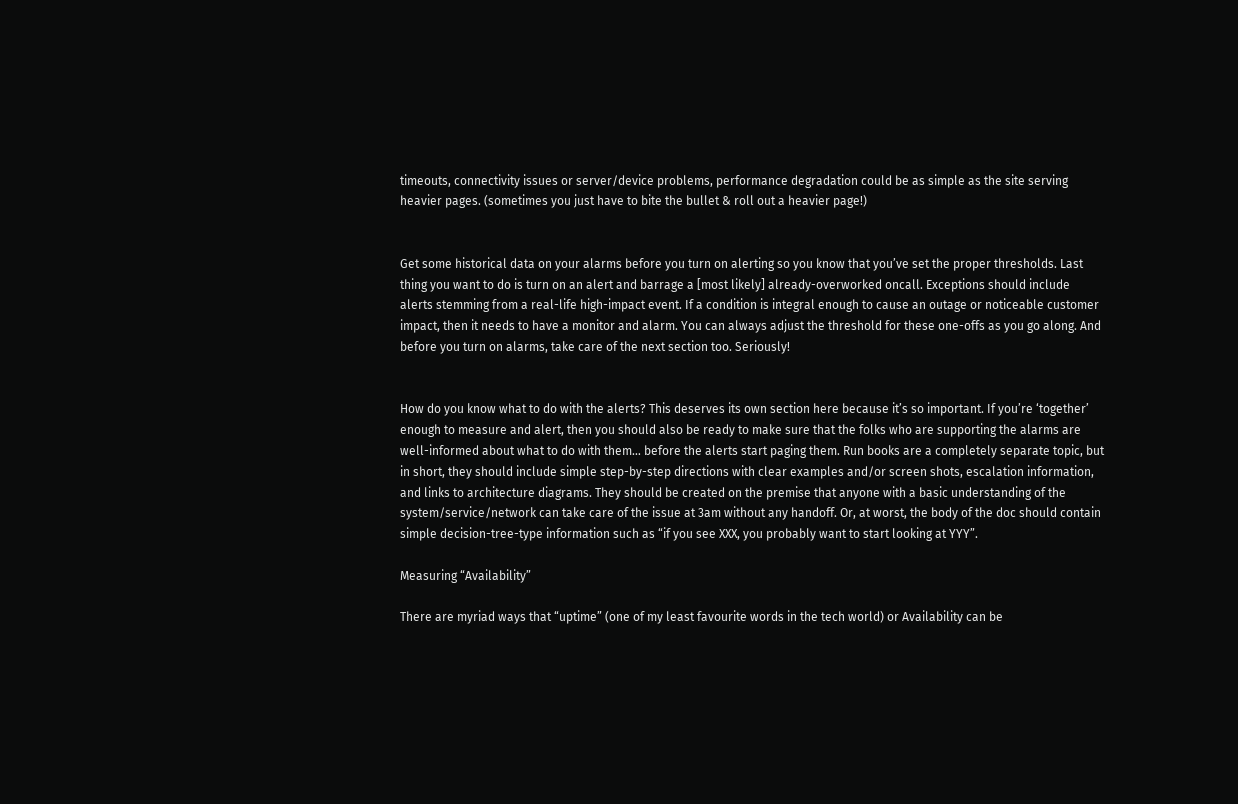timeouts, connectivity issues or server/device problems, performance degradation could be as simple as the site serving heavier pages. (sometimes you just have to bite the bullet & roll out a heavier page!)


Get some historical data on your alarms before you turn on alerting so you know that you’ve set the proper thresholds. Last thing you want to do is turn on an alert and barrage a [most likely] already-overworked oncall. Exceptions should include alerts stemming from a real-life high-impact event. If a condition is integral enough to cause an outage or noticeable customer impact, then it needs to have a monitor and alarm. You can always adjust the threshold for these one-offs as you go along. And before you turn on alarms, take care of the next section too. Seriously!


How do you know what to do with the alerts? This deserves its own section here because it’s so important. If you’re ‘together’ enough to measure and alert, then you should also be ready to make sure that the folks who are supporting the alarms are well-informed about what to do with them… before the alerts start paging them. Run books are a completely separate topic, but in short, they should include simple step-by-step directions with clear examples and/or screen shots, escalation information, and links to architecture diagrams. They should be created on the premise that anyone with a basic understanding of the system/service/network can take care of the issue at 3am without any handoff. Or, at worst, the body of the doc should contain simple decision-tree-type information such as “if you see XXX, you probably want to start looking at YYY”.

Measuring “Availability”

There are myriad ways that “uptime” (one of my least favourite words in the tech world) or Availability can be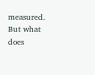measured. But what does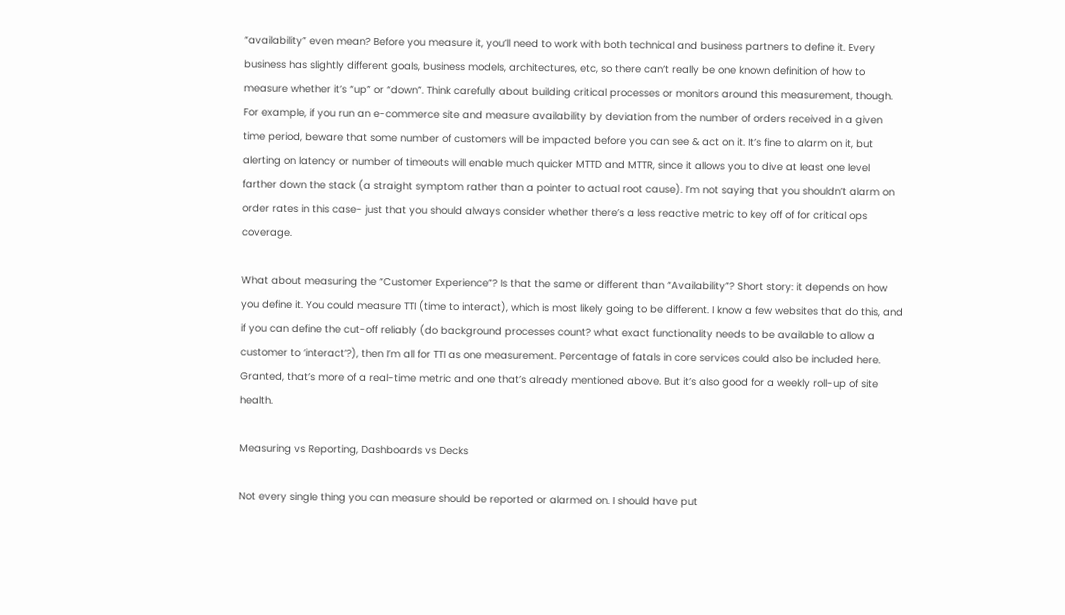“availability” even mean? Before you measure it, you’ll need to work with both technical and business partners to define it. Every business has slightly different goals, business models, architectures, etc, so there can’t really be one known definition of how to measure whether it’s “up” or “down”. Think carefully about building critical processes or monitors around this measurement, though. For example, if you run an e-commerce site and measure availability by deviation from the number of orders received in a given time period, beware that some number of customers will be impacted before you can see & act on it. It’s fine to alarm on it, but alerting on latency or number of timeouts will enable much quicker MTTD and MTTR, since it allows you to dive at least one level farther down the stack (a straight symptom rather than a pointer to actual root cause). I’m not saying that you shouldn’t alarm on order rates in this case- just that you should always consider whether there’s a less reactive metric to key off of for critical ops coverage.

What about measuring the “Customer Experience”? Is that the same or different than “Availability”? Short story: it depends on how you define it. You could measure TTI (time to interact), which is most likely going to be different. I know a few websites that do this, and if you can define the cut-off reliably (do background processes count? what exact functionality needs to be available to allow a customer to ‘interact’?), then I’m all for TTI as one measurement. Percentage of fatals in core services could also be included here. Granted, that’s more of a real-time metric and one that’s already mentioned above. But it’s also good for a weekly roll-up of site health.

Measuring vs Reporting, Dashboards vs Decks

Not every single thing you can measure should be reported or alarmed on. I should have put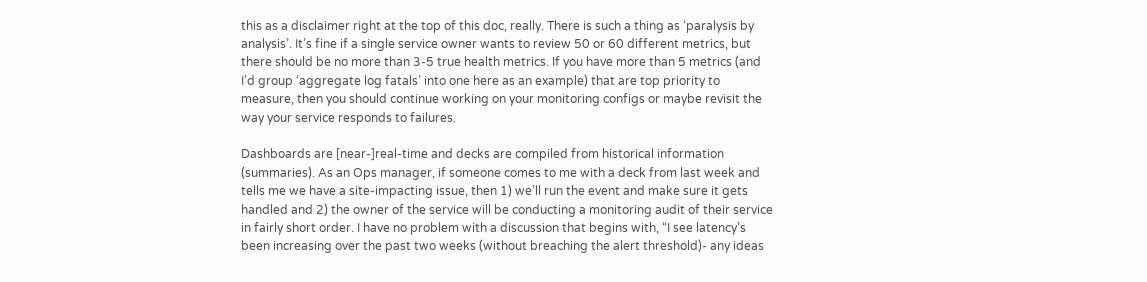this as a disclaimer right at the top of this doc, really. There is such a thing as ‘paralysis by analysis’. It’s fine if a single service owner wants to review 50 or 60 different metrics, but there should be no more than 3-5 true health metrics. If you have more than 5 metrics (and I’d group ‘aggregate log fatals’ into one here as an example) that are top priority to measure, then you should continue working on your monitoring configs or maybe revisit the way your service responds to failures.

Dashboards are [near-]real-time and decks are compiled from historical information (summaries). As an Ops manager, if someone comes to me with a deck from last week and tells me we have a site-impacting issue, then 1) we’ll run the event and make sure it gets handled and 2) the owner of the service will be conducting a monitoring audit of their service in fairly short order. I have no problem with a discussion that begins with, “I see latency’s been increasing over the past two weeks (without breaching the alert threshold)- any ideas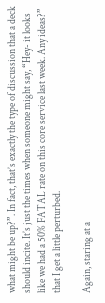what might be up?”. In fact, that’s exactly the type of discussion that a deck should incite. It’s just the times when someone might say, “Hey- it looks like we had a 50% FATAL rate on this core service last week. Any ideas?” that I get a little perturbed.

Again, staring at a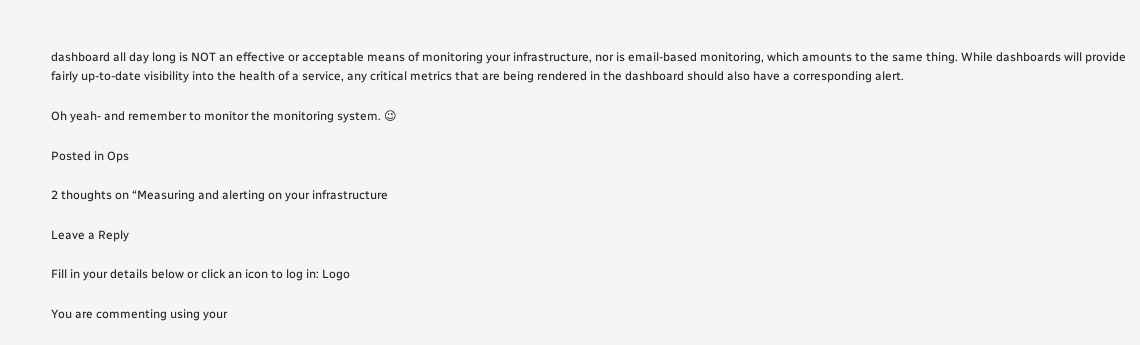dashboard all day long is NOT an effective or acceptable means of monitoring your infrastructure, nor is email-based monitoring, which amounts to the same thing. While dashboards will provide fairly up-to-date visibility into the health of a service, any critical metrics that are being rendered in the dashboard should also have a corresponding alert.

Oh yeah- and remember to monitor the monitoring system. 😉

Posted in Ops

2 thoughts on “Measuring and alerting on your infrastructure

Leave a Reply

Fill in your details below or click an icon to log in: Logo

You are commenting using your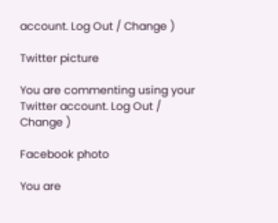account. Log Out / Change )

Twitter picture

You are commenting using your Twitter account. Log Out / Change )

Facebook photo

You are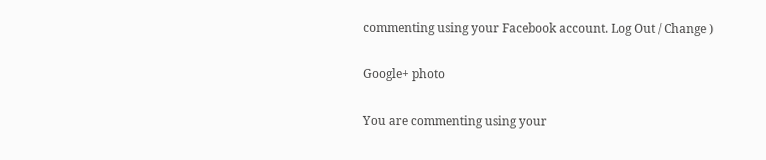commenting using your Facebook account. Log Out / Change )

Google+ photo

You are commenting using your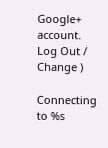Google+ account. Log Out / Change )

Connecting to %s